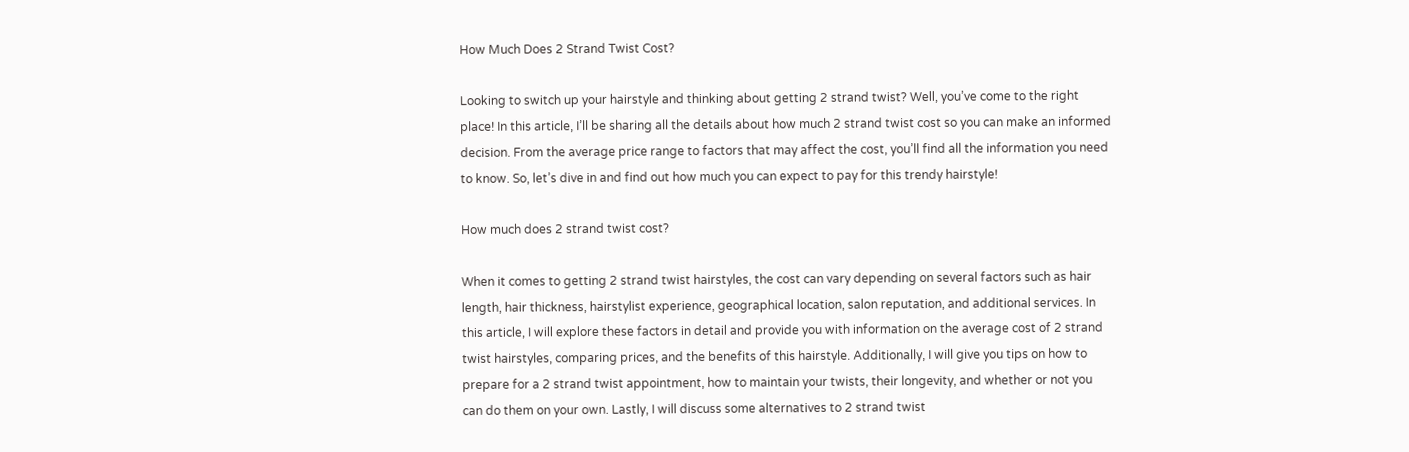How Much Does 2 Strand Twist Cost?

Looking to switch up your hairstyle and thinking about getting 2 strand twist? Well, you’ve come to the right place! In this article, I’ll be sharing all the details about how much 2 strand twist cost so you can make an informed decision. From the average price range to factors that may affect the cost, you’ll find all the information you need to know. So, let’s dive in and find out how much you can expect to pay for this trendy hairstyle!

How much does 2 strand twist cost?

When it comes to getting 2 strand twist hairstyles, the cost can vary depending on several factors such as hair length, hair thickness, hairstylist experience, geographical location, salon reputation, and additional services. In this article, I will explore these factors in detail and provide you with information on the average cost of 2 strand twist hairstyles, comparing prices, and the benefits of this hairstyle. Additionally, I will give you tips on how to prepare for a 2 strand twist appointment, how to maintain your twists, their longevity, and whether or not you can do them on your own. Lastly, I will discuss some alternatives to 2 strand twist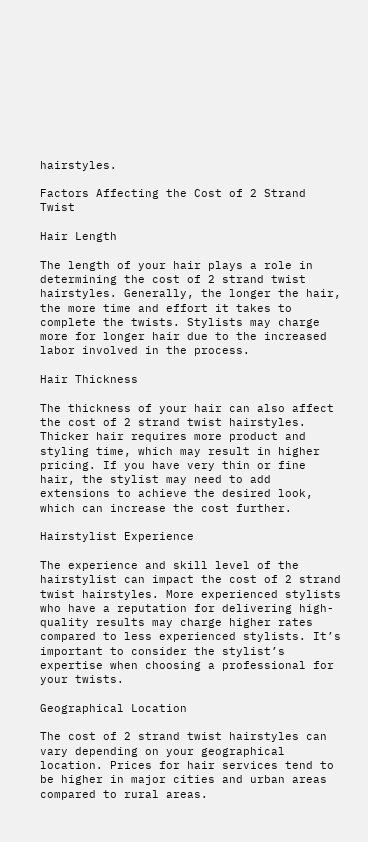hairstyles.

Factors Affecting the Cost of 2 Strand Twist

Hair Length

The length of your hair plays a role in determining the cost of 2 strand twist hairstyles. Generally, the longer the hair, the more time and effort it takes to complete the twists. Stylists may charge more for longer hair due to the increased labor involved in the process.

Hair Thickness

The thickness of your hair can also affect the cost of 2 strand twist hairstyles. Thicker hair requires more product and styling time, which may result in higher pricing. If you have very thin or fine hair, the stylist may need to add extensions to achieve the desired look, which can increase the cost further.

Hairstylist Experience

The experience and skill level of the hairstylist can impact the cost of 2 strand twist hairstyles. More experienced stylists who have a reputation for delivering high-quality results may charge higher rates compared to less experienced stylists. It’s important to consider the stylist’s expertise when choosing a professional for your twists.

Geographical Location

The cost of 2 strand twist hairstyles can vary depending on your geographical location. Prices for hair services tend to be higher in major cities and urban areas compared to rural areas.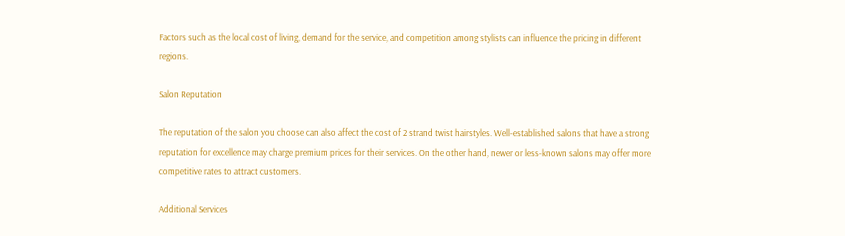Factors such as the local cost of living, demand for the service, and competition among stylists can influence the pricing in different regions.

Salon Reputation

The reputation of the salon you choose can also affect the cost of 2 strand twist hairstyles. Well-established salons that have a strong reputation for excellence may charge premium prices for their services. On the other hand, newer or less-known salons may offer more competitive rates to attract customers.

Additional Services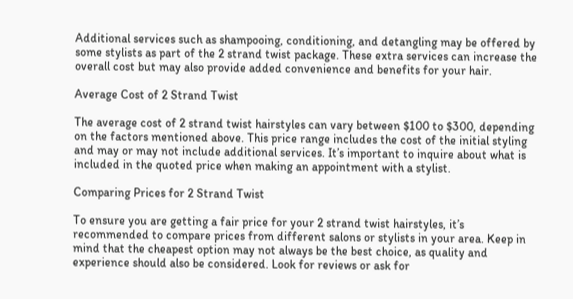Additional services such as shampooing, conditioning, and detangling may be offered by some stylists as part of the 2 strand twist package. These extra services can increase the overall cost but may also provide added convenience and benefits for your hair.

Average Cost of 2 Strand Twist

The average cost of 2 strand twist hairstyles can vary between $100 to $300, depending on the factors mentioned above. This price range includes the cost of the initial styling and may or may not include additional services. It’s important to inquire about what is included in the quoted price when making an appointment with a stylist.

Comparing Prices for 2 Strand Twist

To ensure you are getting a fair price for your 2 strand twist hairstyles, it’s recommended to compare prices from different salons or stylists in your area. Keep in mind that the cheapest option may not always be the best choice, as quality and experience should also be considered. Look for reviews or ask for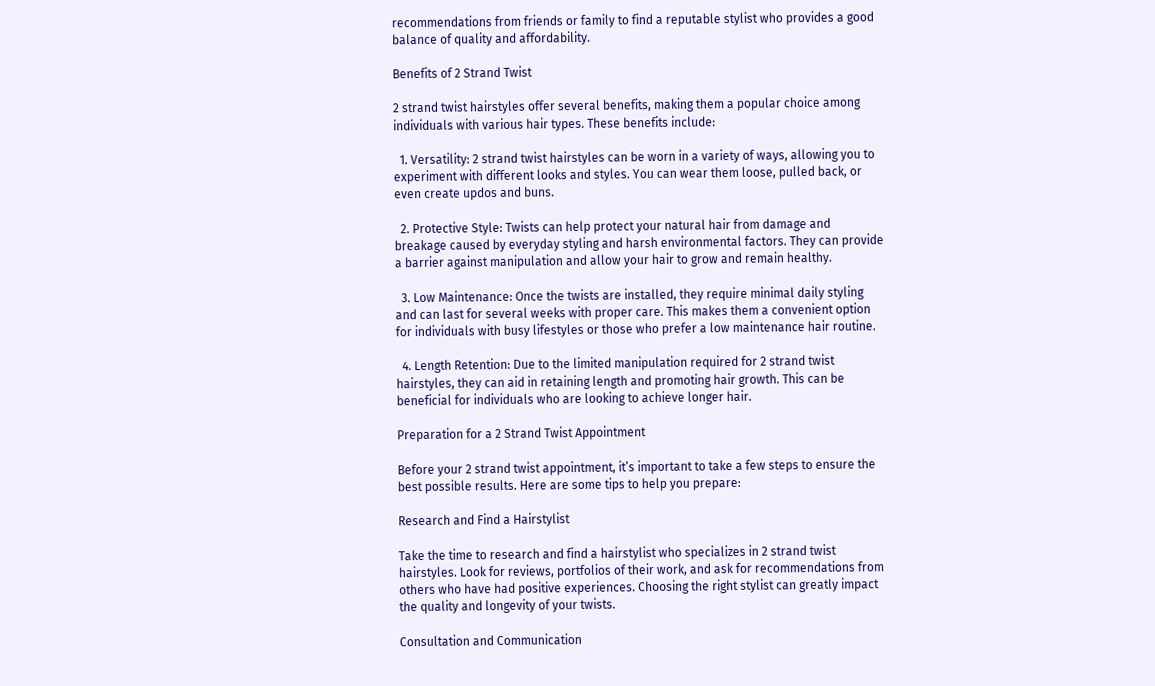recommendations from friends or family to find a reputable stylist who provides a good balance of quality and affordability.

Benefits of 2 Strand Twist

2 strand twist hairstyles offer several benefits, making them a popular choice among individuals with various hair types. These benefits include:

  1. Versatility: 2 strand twist hairstyles can be worn in a variety of ways, allowing you to experiment with different looks and styles. You can wear them loose, pulled back, or even create updos and buns.

  2. Protective Style: Twists can help protect your natural hair from damage and breakage caused by everyday styling and harsh environmental factors. They can provide a barrier against manipulation and allow your hair to grow and remain healthy.

  3. Low Maintenance: Once the twists are installed, they require minimal daily styling and can last for several weeks with proper care. This makes them a convenient option for individuals with busy lifestyles or those who prefer a low maintenance hair routine.

  4. Length Retention: Due to the limited manipulation required for 2 strand twist hairstyles, they can aid in retaining length and promoting hair growth. This can be beneficial for individuals who are looking to achieve longer hair.

Preparation for a 2 Strand Twist Appointment

Before your 2 strand twist appointment, it’s important to take a few steps to ensure the best possible results. Here are some tips to help you prepare:

Research and Find a Hairstylist

Take the time to research and find a hairstylist who specializes in 2 strand twist hairstyles. Look for reviews, portfolios of their work, and ask for recommendations from others who have had positive experiences. Choosing the right stylist can greatly impact the quality and longevity of your twists.

Consultation and Communication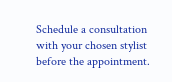Schedule a consultation with your chosen stylist before the appointment.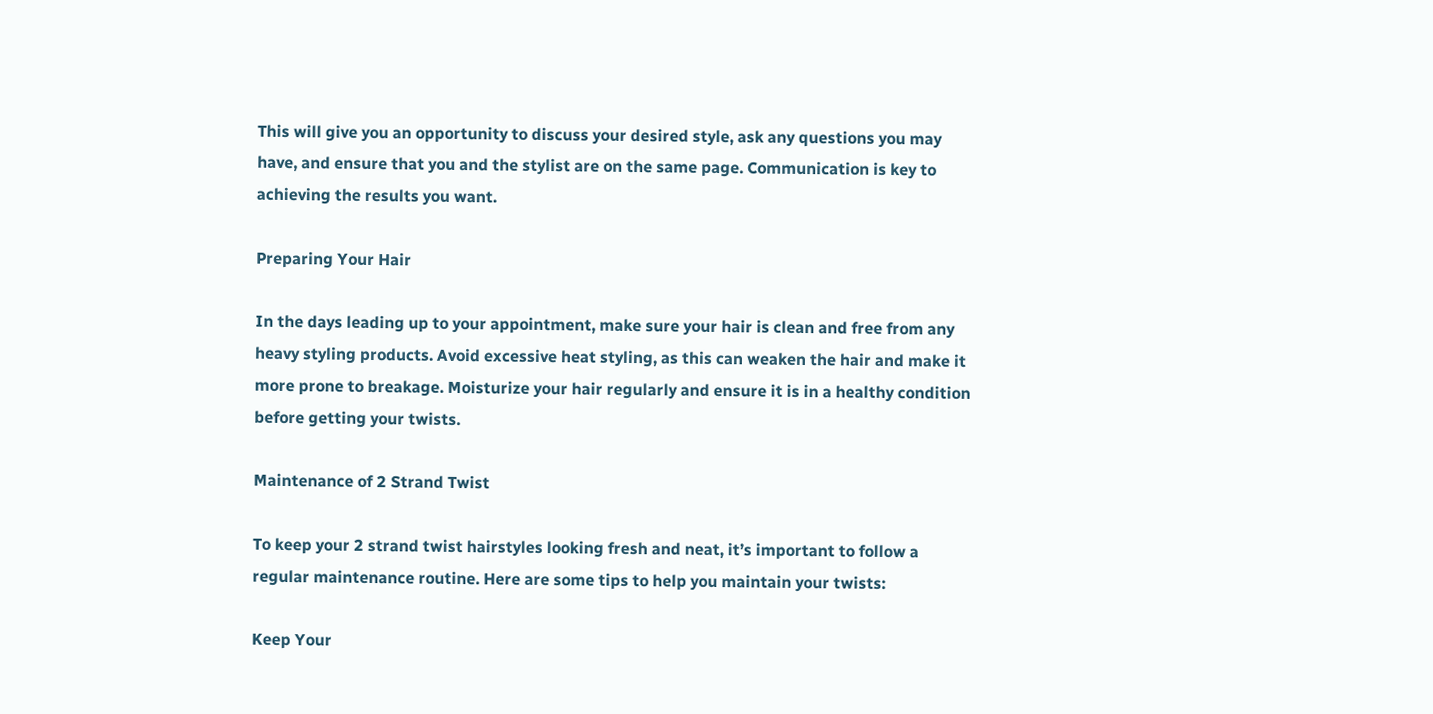This will give you an opportunity to discuss your desired style, ask any questions you may have, and ensure that you and the stylist are on the same page. Communication is key to achieving the results you want.

Preparing Your Hair

In the days leading up to your appointment, make sure your hair is clean and free from any heavy styling products. Avoid excessive heat styling, as this can weaken the hair and make it more prone to breakage. Moisturize your hair regularly and ensure it is in a healthy condition before getting your twists.

Maintenance of 2 Strand Twist

To keep your 2 strand twist hairstyles looking fresh and neat, it’s important to follow a regular maintenance routine. Here are some tips to help you maintain your twists:

Keep Your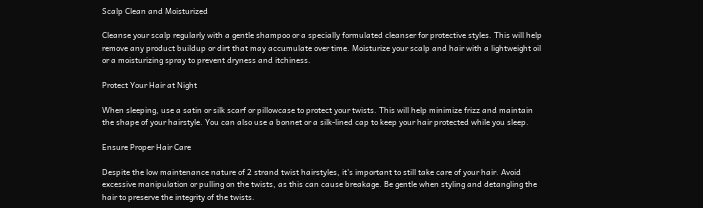Scalp Clean and Moisturized

Cleanse your scalp regularly with a gentle shampoo or a specially formulated cleanser for protective styles. This will help remove any product buildup or dirt that may accumulate over time. Moisturize your scalp and hair with a lightweight oil or a moisturizing spray to prevent dryness and itchiness.

Protect Your Hair at Night

When sleeping, use a satin or silk scarf or pillowcase to protect your twists. This will help minimize frizz and maintain the shape of your hairstyle. You can also use a bonnet or a silk-lined cap to keep your hair protected while you sleep.

Ensure Proper Hair Care

Despite the low maintenance nature of 2 strand twist hairstyles, it’s important to still take care of your hair. Avoid excessive manipulation or pulling on the twists, as this can cause breakage. Be gentle when styling and detangling the hair to preserve the integrity of the twists.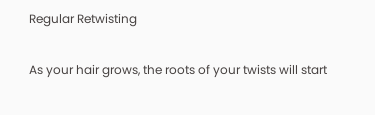Regular Retwisting

As your hair grows, the roots of your twists will start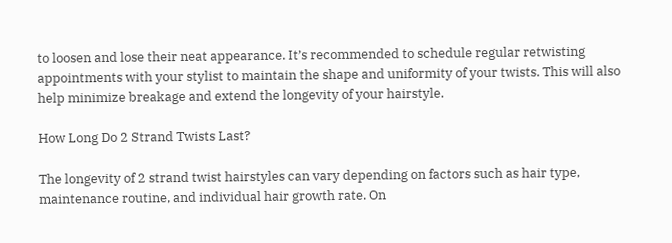to loosen and lose their neat appearance. It’s recommended to schedule regular retwisting appointments with your stylist to maintain the shape and uniformity of your twists. This will also help minimize breakage and extend the longevity of your hairstyle.

How Long Do 2 Strand Twists Last?

The longevity of 2 strand twist hairstyles can vary depending on factors such as hair type, maintenance routine, and individual hair growth rate. On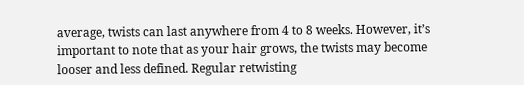average, twists can last anywhere from 4 to 8 weeks. However, it’s important to note that as your hair grows, the twists may become looser and less defined. Regular retwisting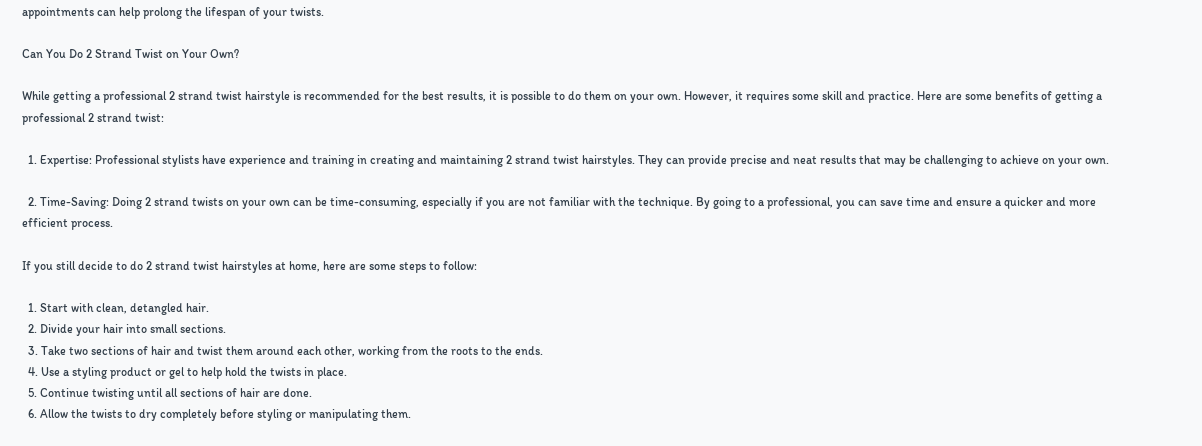appointments can help prolong the lifespan of your twists.

Can You Do 2 Strand Twist on Your Own?

While getting a professional 2 strand twist hairstyle is recommended for the best results, it is possible to do them on your own. However, it requires some skill and practice. Here are some benefits of getting a professional 2 strand twist:

  1. Expertise: Professional stylists have experience and training in creating and maintaining 2 strand twist hairstyles. They can provide precise and neat results that may be challenging to achieve on your own.

  2. Time-Saving: Doing 2 strand twists on your own can be time-consuming, especially if you are not familiar with the technique. By going to a professional, you can save time and ensure a quicker and more efficient process.

If you still decide to do 2 strand twist hairstyles at home, here are some steps to follow:

  1. Start with clean, detangled hair.
  2. Divide your hair into small sections.
  3. Take two sections of hair and twist them around each other, working from the roots to the ends.
  4. Use a styling product or gel to help hold the twists in place.
  5. Continue twisting until all sections of hair are done.
  6. Allow the twists to dry completely before styling or manipulating them.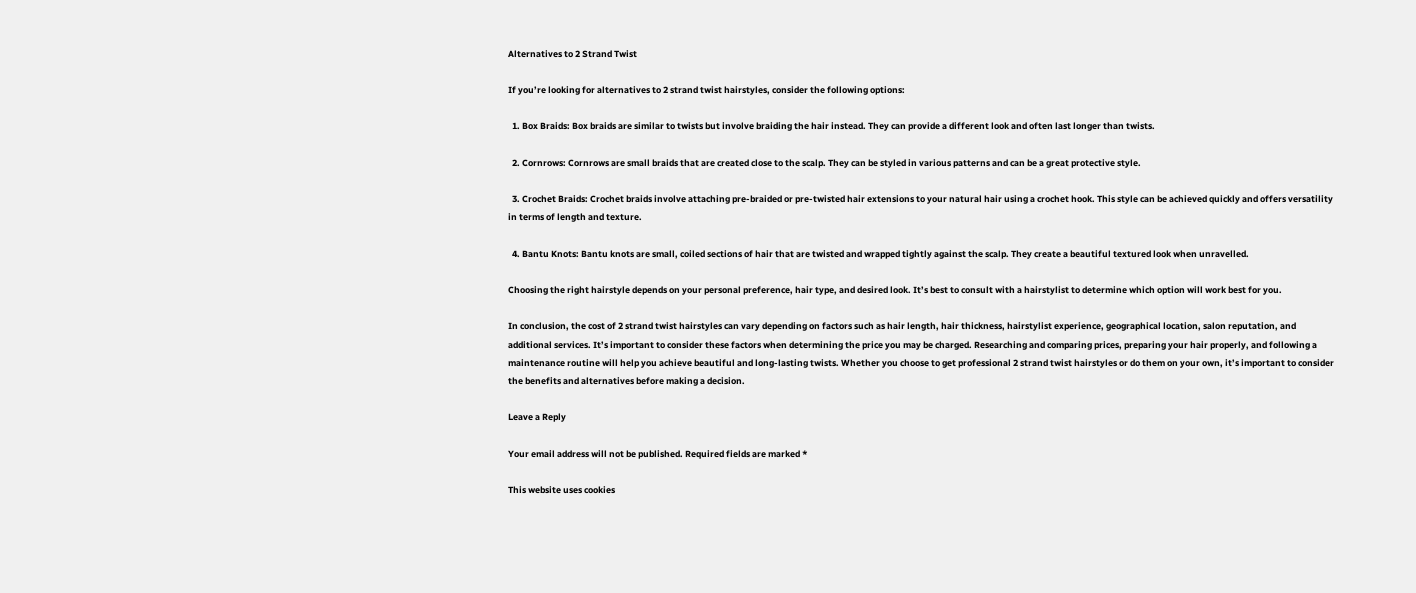Alternatives to 2 Strand Twist

If you’re looking for alternatives to 2 strand twist hairstyles, consider the following options:

  1. Box Braids: Box braids are similar to twists but involve braiding the hair instead. They can provide a different look and often last longer than twists.

  2. Cornrows: Cornrows are small braids that are created close to the scalp. They can be styled in various patterns and can be a great protective style.

  3. Crochet Braids: Crochet braids involve attaching pre-braided or pre-twisted hair extensions to your natural hair using a crochet hook. This style can be achieved quickly and offers versatility in terms of length and texture.

  4. Bantu Knots: Bantu knots are small, coiled sections of hair that are twisted and wrapped tightly against the scalp. They create a beautiful textured look when unravelled.

Choosing the right hairstyle depends on your personal preference, hair type, and desired look. It’s best to consult with a hairstylist to determine which option will work best for you.

In conclusion, the cost of 2 strand twist hairstyles can vary depending on factors such as hair length, hair thickness, hairstylist experience, geographical location, salon reputation, and additional services. It’s important to consider these factors when determining the price you may be charged. Researching and comparing prices, preparing your hair properly, and following a maintenance routine will help you achieve beautiful and long-lasting twists. Whether you choose to get professional 2 strand twist hairstyles or do them on your own, it’s important to consider the benefits and alternatives before making a decision.

Leave a Reply

Your email address will not be published. Required fields are marked *

This website uses cookies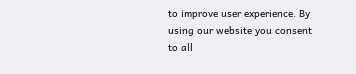to improve user experience. By using our website you consent to all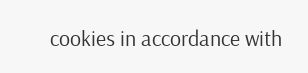cookies in accordance with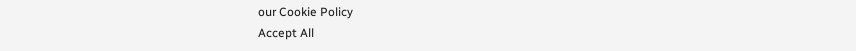our Cookie Policy
Accept All